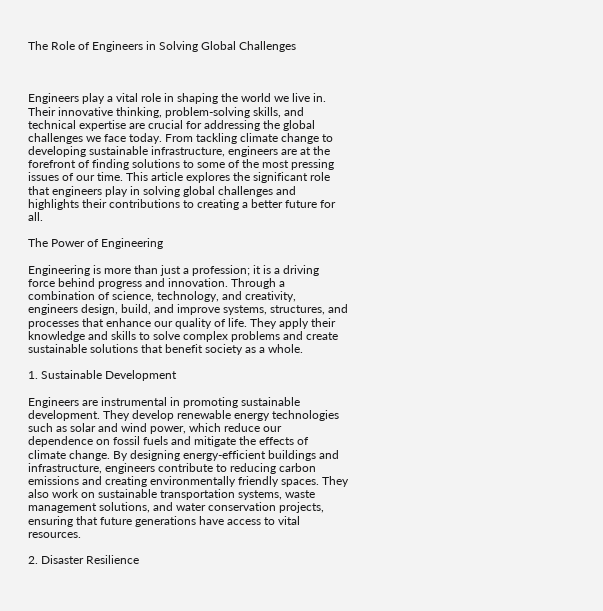The Role of Engineers in Solving Global Challenges



Engineers play a vital role in shaping the world we live in. Their innovative thinking, problem-solving skills, and technical expertise are crucial for addressing the global challenges we face today. From tackling climate change to developing sustainable infrastructure, engineers are at the forefront of finding solutions to some of the most pressing issues of our time. This article explores the significant role that engineers play in solving global challenges and highlights their contributions to creating a better future for all.

The Power of Engineering

Engineering is more than just a profession; it is a driving force behind progress and innovation. Through a combination of science, technology, and creativity, engineers design, build, and improve systems, structures, and processes that enhance our quality of life. They apply their knowledge and skills to solve complex problems and create sustainable solutions that benefit society as a whole.

1. Sustainable Development

Engineers are instrumental in promoting sustainable development. They develop renewable energy technologies such as solar and wind power, which reduce our dependence on fossil fuels and mitigate the effects of climate change. By designing energy-efficient buildings and infrastructure, engineers contribute to reducing carbon emissions and creating environmentally friendly spaces. They also work on sustainable transportation systems, waste management solutions, and water conservation projects, ensuring that future generations have access to vital resources.

2. Disaster Resilience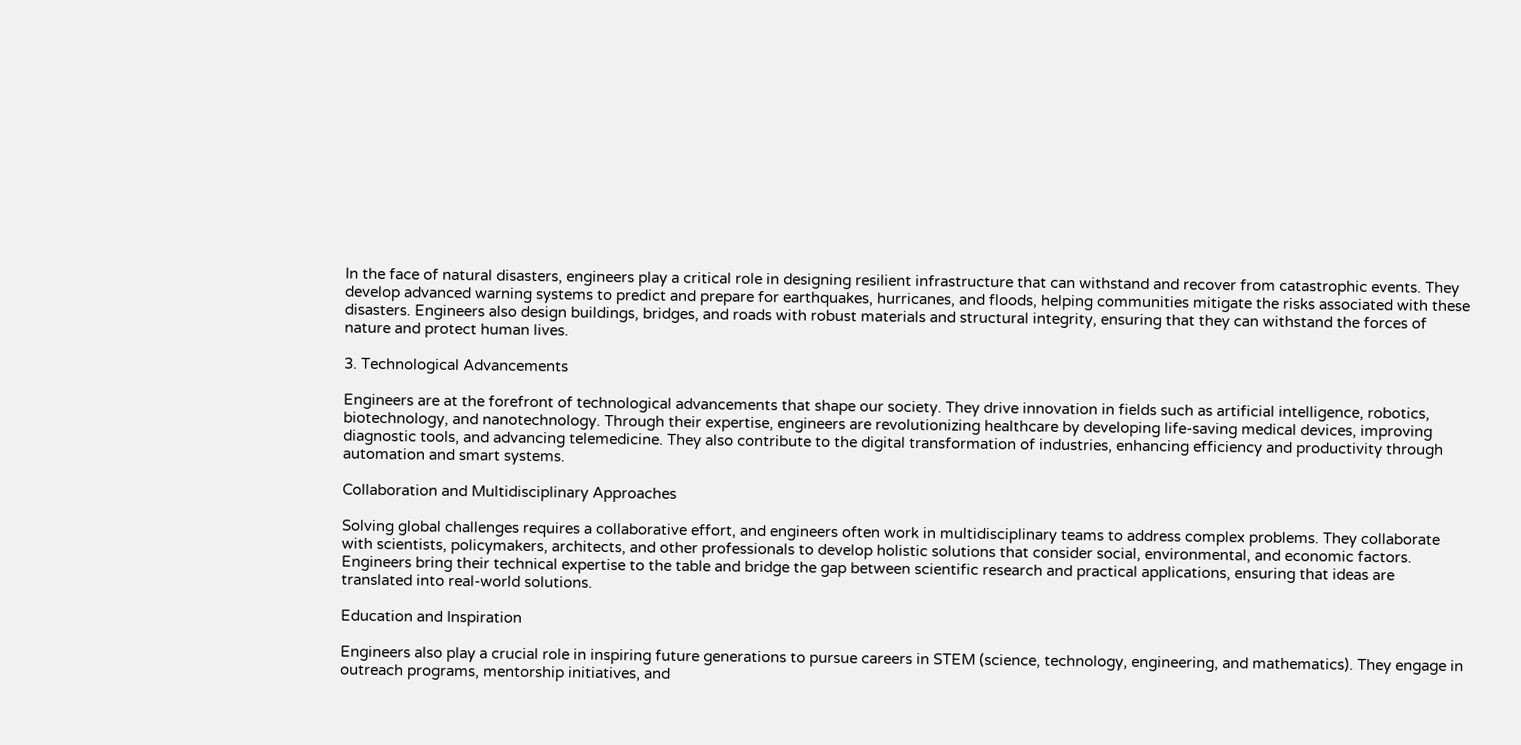In the face of natural disasters, engineers play a critical role in designing resilient infrastructure that can withstand and recover from catastrophic events. They develop advanced warning systems to predict and prepare for earthquakes, hurricanes, and floods, helping communities mitigate the risks associated with these disasters. Engineers also design buildings, bridges, and roads with robust materials and structural integrity, ensuring that they can withstand the forces of nature and protect human lives.

3. Technological Advancements

Engineers are at the forefront of technological advancements that shape our society. They drive innovation in fields such as artificial intelligence, robotics, biotechnology, and nanotechnology. Through their expertise, engineers are revolutionizing healthcare by developing life-saving medical devices, improving diagnostic tools, and advancing telemedicine. They also contribute to the digital transformation of industries, enhancing efficiency and productivity through automation and smart systems.

Collaboration and Multidisciplinary Approaches

Solving global challenges requires a collaborative effort, and engineers often work in multidisciplinary teams to address complex problems. They collaborate with scientists, policymakers, architects, and other professionals to develop holistic solutions that consider social, environmental, and economic factors. Engineers bring their technical expertise to the table and bridge the gap between scientific research and practical applications, ensuring that ideas are translated into real-world solutions.

Education and Inspiration

Engineers also play a crucial role in inspiring future generations to pursue careers in STEM (science, technology, engineering, and mathematics). They engage in outreach programs, mentorship initiatives, and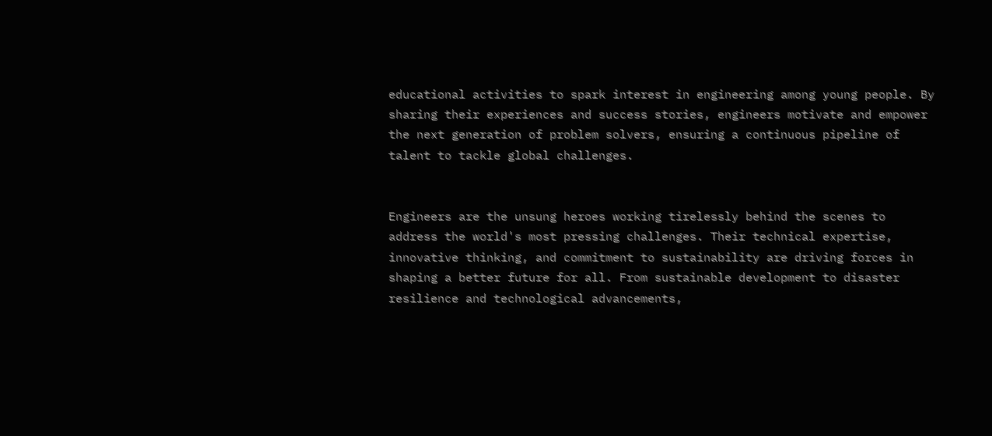educational activities to spark interest in engineering among young people. By sharing their experiences and success stories, engineers motivate and empower the next generation of problem solvers, ensuring a continuous pipeline of talent to tackle global challenges.


Engineers are the unsung heroes working tirelessly behind the scenes to address the world's most pressing challenges. Their technical expertise, innovative thinking, and commitment to sustainability are driving forces in shaping a better future for all. From sustainable development to disaster resilience and technological advancements,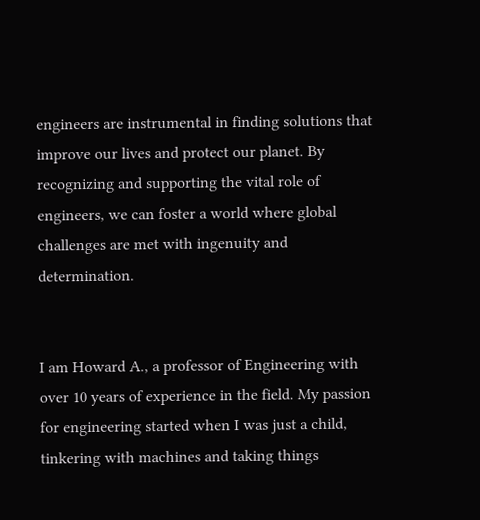engineers are instrumental in finding solutions that improve our lives and protect our planet. By recognizing and supporting the vital role of engineers, we can foster a world where global challenges are met with ingenuity and determination.


I am Howard A., a professor of Engineering with over 10 years of experience in the field. My passion for engineering started when I was just a child, tinkering with machines and taking things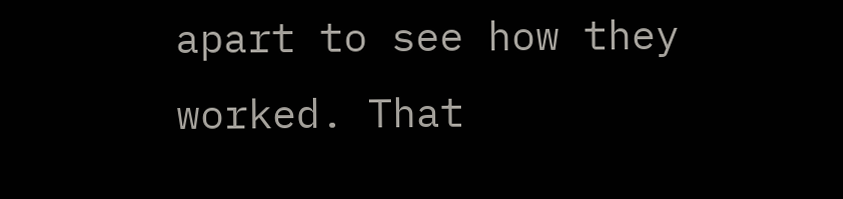apart to see how they worked. That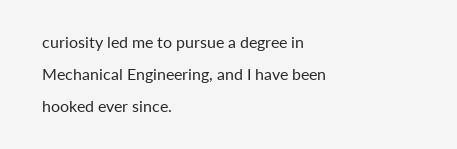curiosity led me to pursue a degree in Mechanical Engineering, and I have been hooked ever since.